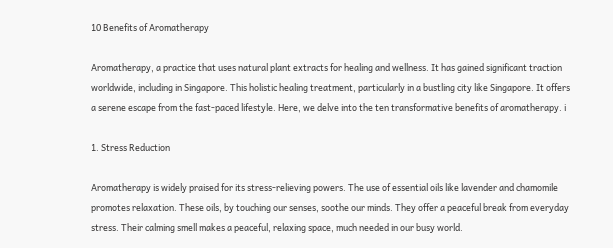10 Benefits of Aromatherapy

Aromatherapy, a practice that uses natural plant extracts for healing and wellness. It has gained significant traction worldwide, including in Singapore. This holistic healing treatment, particularly in a bustling city like Singapore. It offers a serene escape from the fast-paced lifestyle. Here, we delve into the ten transformative benefits of aromatherapy. i

1. Stress Reduction

Aromatherapy is widely praised for its stress-relieving powers. The use of essential oils like lavender and chamomile promotes relaxation. These oils, by touching our senses, soothe our minds. They offer a peaceful break from everyday stress. Their calming smell makes a peaceful, relaxing space, much needed in our busy world.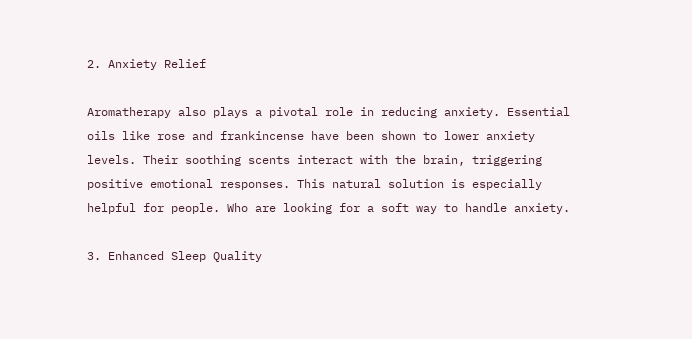2. Anxiety Relief

Aromatherapy also plays a pivotal role in reducing anxiety. Essential oils like rose and frankincense have been shown to lower anxiety levels. Their soothing scents interact with the brain, triggering positive emotional responses. This natural solution is especially helpful for people. Who are looking for a soft way to handle anxiety.

3. Enhanced Sleep Quality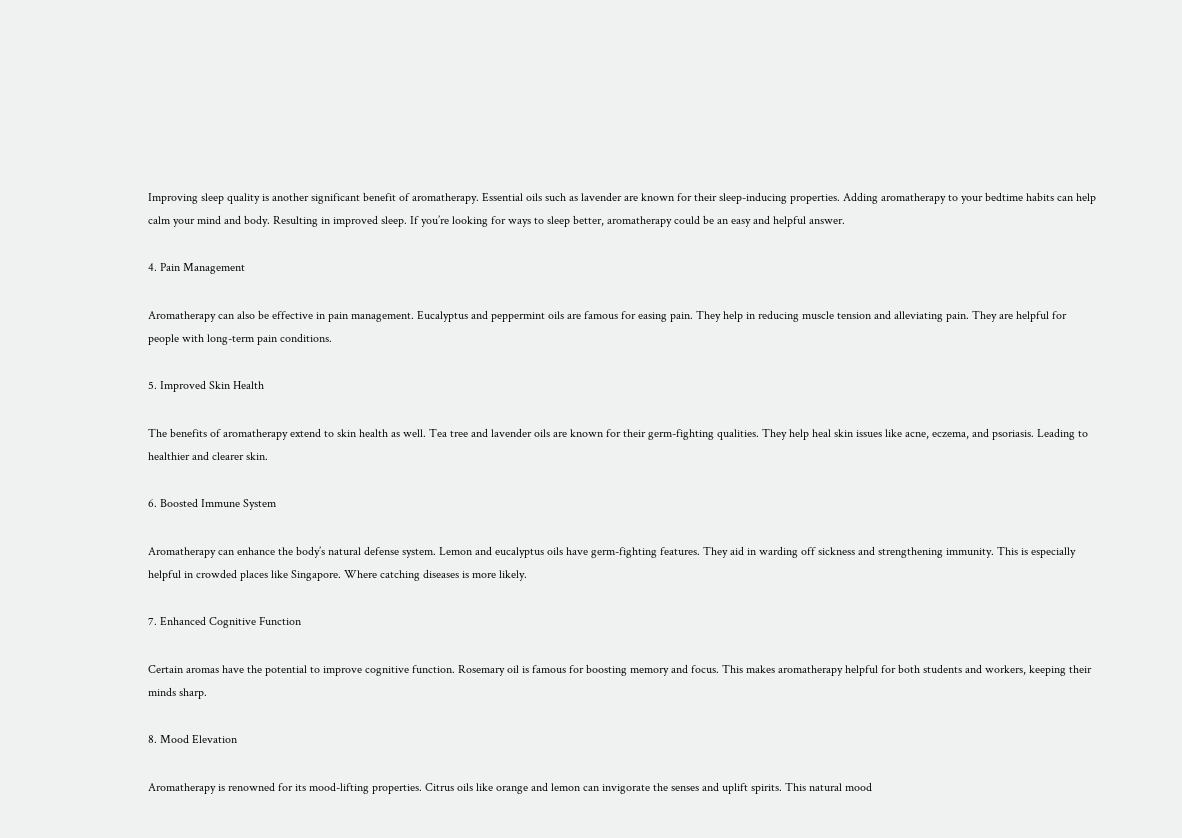Improving sleep quality is another significant benefit of aromatherapy. Essential oils such as lavender are known for their sleep-inducing properties. Adding aromatherapy to your bedtime habits can help calm your mind and body. Resulting in improved sleep. If you’re looking for ways to sleep better, aromatherapy could be an easy and helpful answer.

4. Pain Management

Aromatherapy can also be effective in pain management. Eucalyptus and peppermint oils are famous for easing pain. They help in reducing muscle tension and alleviating pain. They are helpful for people with long-term pain conditions.

5. Improved Skin Health

The benefits of aromatherapy extend to skin health as well. Tea tree and lavender oils are known for their germ-fighting qualities. They help heal skin issues like acne, eczema, and psoriasis. Leading to healthier and clearer skin.

6. Boosted Immune System

Aromatherapy can enhance the body’s natural defense system. Lemon and eucalyptus oils have germ-fighting features. They aid in warding off sickness and strengthening immunity. This is especially helpful in crowded places like Singapore. Where catching diseases is more likely.

7. Enhanced Cognitive Function

Certain aromas have the potential to improve cognitive function. Rosemary oil is famous for boosting memory and focus. This makes aromatherapy helpful for both students and workers, keeping their minds sharp.

8. Mood Elevation

Aromatherapy is renowned for its mood-lifting properties. Citrus oils like orange and lemon can invigorate the senses and uplift spirits. This natural mood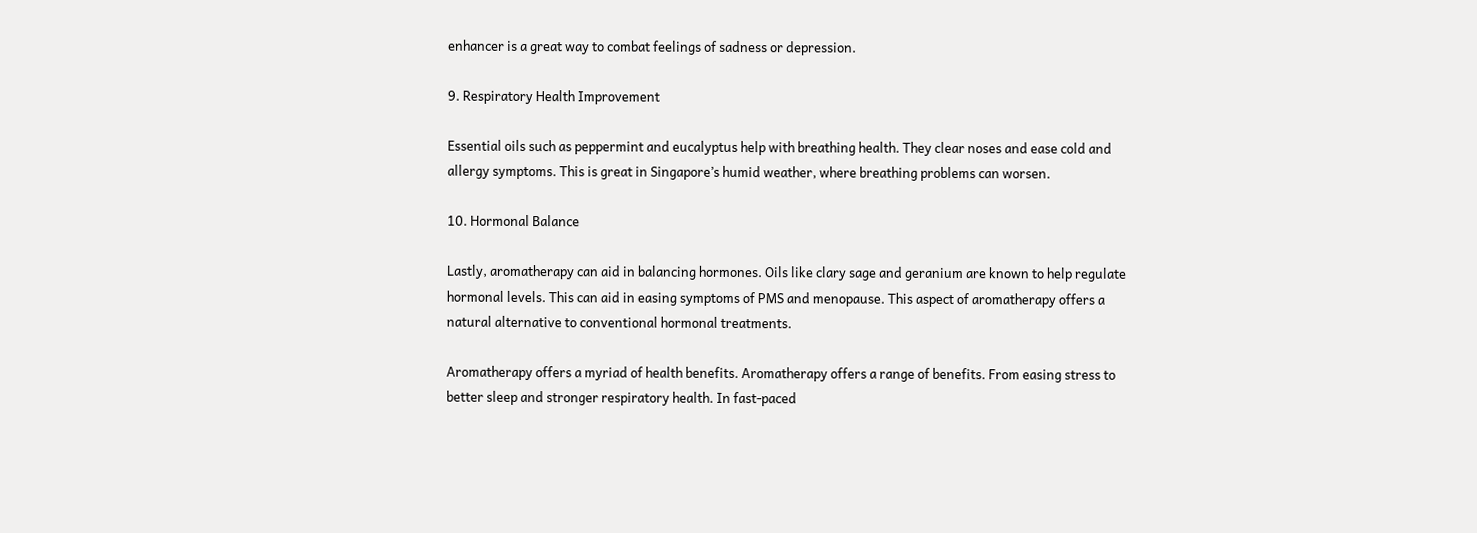enhancer is a great way to combat feelings of sadness or depression.

9. Respiratory Health Improvement

Essential oils such as peppermint and eucalyptus help with breathing health. They clear noses and ease cold and allergy symptoms. This is great in Singapore’s humid weather, where breathing problems can worsen.

10. Hormonal Balance

Lastly, aromatherapy can aid in balancing hormones. Oils like clary sage and geranium are known to help regulate hormonal levels. This can aid in easing symptoms of PMS and menopause. This aspect of aromatherapy offers a natural alternative to conventional hormonal treatments.

Aromatherapy offers a myriad of health benefits. Aromatherapy offers a range of benefits. From easing stress to better sleep and stronger respiratory health. In fast-paced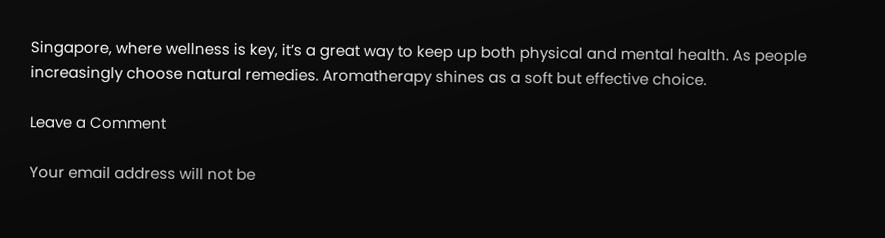Singapore, where wellness is key, it’s a great way to keep up both physical and mental health. As people increasingly choose natural remedies. Aromatherapy shines as a soft but effective choice.

Leave a Comment

Your email address will not be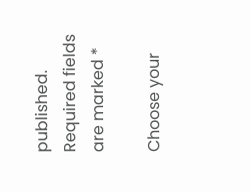published. Required fields are marked *

Choose your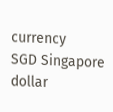currency
SGD Singapore dollar